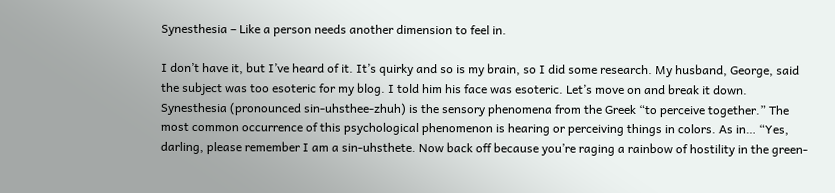Synesthesia – Like a person needs another dimension to feel in.

I don’t have it, but I’ve heard of it. It’s quirky and so is my brain, so I did some research. My husband, George, said the subject was too esoteric for my blog. I told him his face was esoteric. Let’s move on and break it down. Synesthesia (pronounced sin-uhsthee-zhuh) is the sensory phenomena from the Greek “to perceive together.” The most common occurrence of this psychological phenomenon is hearing or perceiving things in colors. As in… “Yes, darling, please remember I am a sin-uhsthete. Now back off because you’re raging a rainbow of hostility in the green-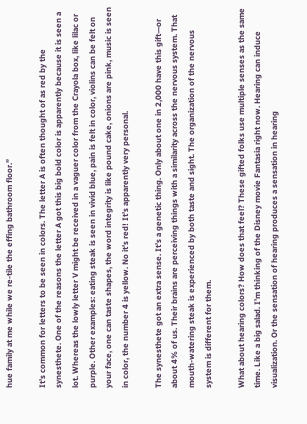hue family at me while we re-tile the effing bathroom floor.”

It’s common for letters to be seen in colors. The letter A is often thought of as red by the synesthete. One of the reasons the letter A got this big bold color is apparently because it is seen a lot. Whereas the lowly letter V might be received in a vaguer color from the Crayola box, like lilac or purple. Other examples: eating steak is seen in vivid blue, pain is felt in color, violins can be felt on your face, one can taste shapes, the word integrity is like pound cake, onions are pink, music is seen in color, the number 4 is yellow. No it’s red! It’s apparently very personal.

The synesthete got an extra sense. It’s a genetic thing. Only about one in 2,000 have this gift—or about 4% of us. Their brains are perceiving things with a similarity across the nervous system. That mouth-watering steak is experienced by both taste and sight. The organization of the nervous system is different for them.

What about hearing colors? How does that feel? These gifted folks use multiple senses as the same time. Like a big salad. I’m thinking of the Disney movie Fantasia right now. Hearing can induce visualization. Or the sensation of hearing produces a sensation in hearing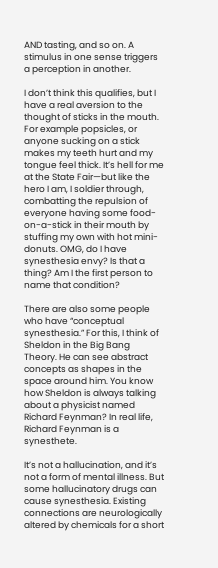AND tasting, and so on. A stimulus in one sense triggers a perception in another.

I don’t think this qualifies, but I have a real aversion to the thought of sticks in the mouth. For example popsicles, or anyone sucking on a stick makes my teeth hurt and my tongue feel thick. It’s hell for me at the State Fair—but like the hero I am, I soldier through, combatting the repulsion of everyone having some food-on-a-stick in their mouth by stuffing my own with hot mini-donuts. OMG, do I have synesthesia envy? Is that a thing? Am I the first person to name that condition?

There are also some people who have “conceptual synesthesia.” For this, I think of Sheldon in the Big Bang Theory. He can see abstract concepts as shapes in the space around him. You know how Sheldon is always talking about a physicist named Richard Feynman? In real life, Richard Feynman is a synesthete.

It’s not a hallucination, and it’s not a form of mental illness. But some hallucinatory drugs can cause synesthesia. Existing connections are neurologically altered by chemicals for a short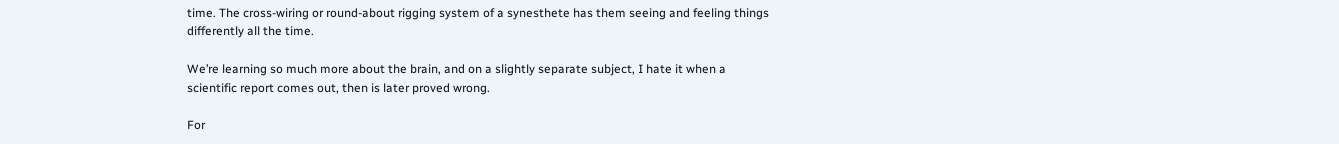time. The cross-wiring or round-about rigging system of a synesthete has them seeing and feeling things differently all the time.

We’re learning so much more about the brain, and on a slightly separate subject, I hate it when a scientific report comes out, then is later proved wrong.

For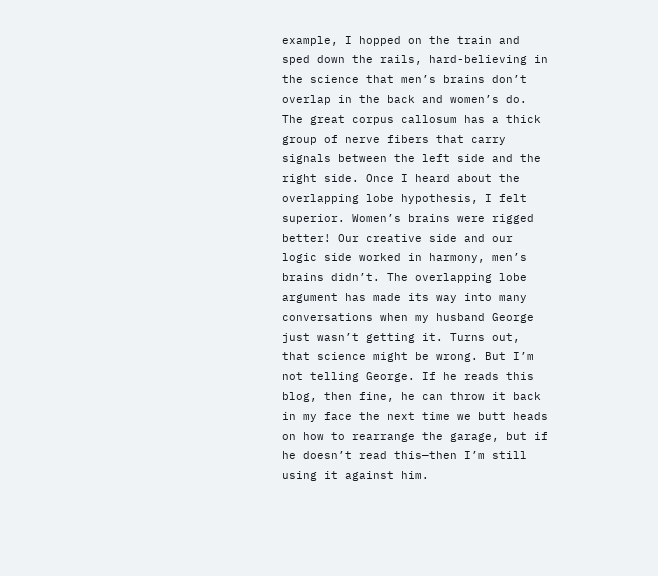example, I hopped on the train and sped down the rails, hard-believing in the science that men’s brains don’t overlap in the back and women’s do. The great corpus callosum has a thick group of nerve fibers that carry signals between the left side and the right side. Once I heard about the overlapping lobe hypothesis, I felt superior. Women’s brains were rigged better! Our creative side and our logic side worked in harmony, men’s brains didn’t. The overlapping lobe argument has made its way into many conversations when my husband George just wasn’t getting it. Turns out, that science might be wrong. But I’m not telling George. If he reads this blog, then fine, he can throw it back in my face the next time we butt heads on how to rearrange the garage, but if he doesn’t read this—then I’m still using it against him.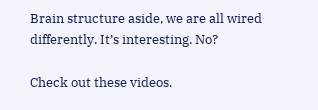Brain structure aside, we are all wired differently. It’s interesting. No?

Check out these videos.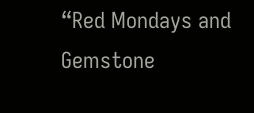“Red Mondays and Gemstone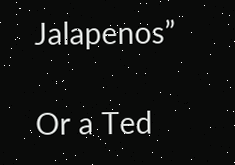Jalapenos”

Or a Ted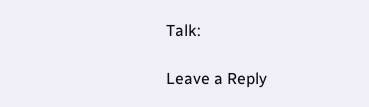Talk:

Leave a Reply